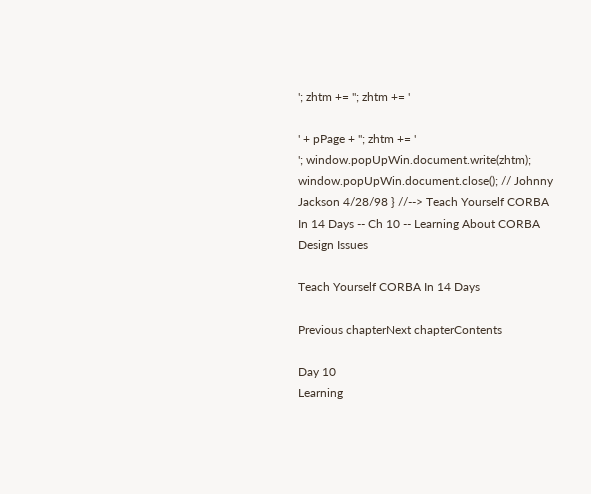'; zhtm += ''; zhtm += '

' + pPage + ''; zhtm += '
'; window.popUpWin.document.write(zhtm); window.popUpWin.document.close(); // Johnny Jackson 4/28/98 } //--> Teach Yourself CORBA In 14 Days -- Ch 10 -- Learning About CORBA Design Issues

Teach Yourself CORBA In 14 Days

Previous chapterNext chapterContents

Day 10
Learning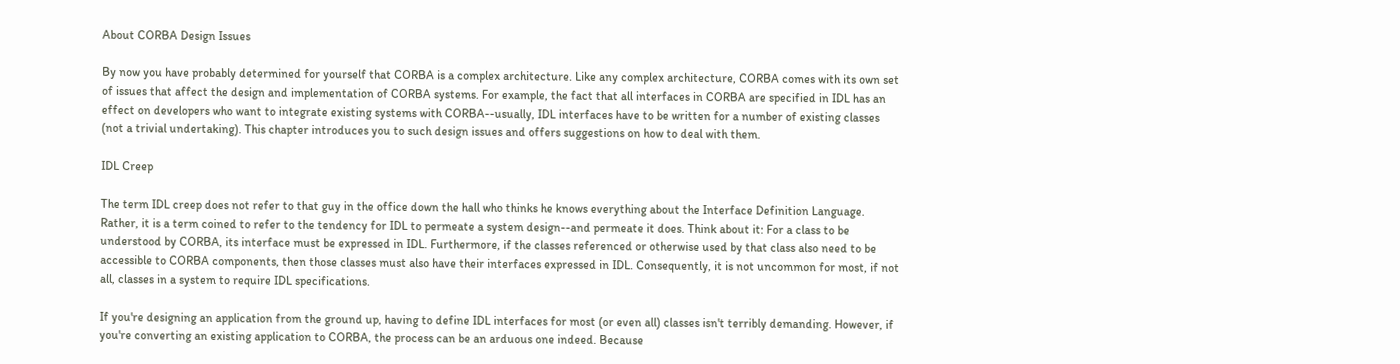About CORBA Design Issues

By now you have probably determined for yourself that CORBA is a complex architecture. Like any complex architecture, CORBA comes with its own set of issues that affect the design and implementation of CORBA systems. For example, the fact that all interfaces in CORBA are specified in IDL has an effect on developers who want to integrate existing systems with CORBA--usually, IDL interfaces have to be written for a number of existing classes (not a trivial undertaking). This chapter introduces you to such design issues and offers suggestions on how to deal with them.

IDL Creep

The term IDL creep does not refer to that guy in the office down the hall who thinks he knows everything about the Interface Definition Language. Rather, it is a term coined to refer to the tendency for IDL to permeate a system design--and permeate it does. Think about it: For a class to be understood by CORBA, its interface must be expressed in IDL. Furthermore, if the classes referenced or otherwise used by that class also need to be accessible to CORBA components, then those classes must also have their interfaces expressed in IDL. Consequently, it is not uncommon for most, if not all, classes in a system to require IDL specifications.

If you're designing an application from the ground up, having to define IDL interfaces for most (or even all) classes isn't terribly demanding. However, if you're converting an existing application to CORBA, the process can be an arduous one indeed. Because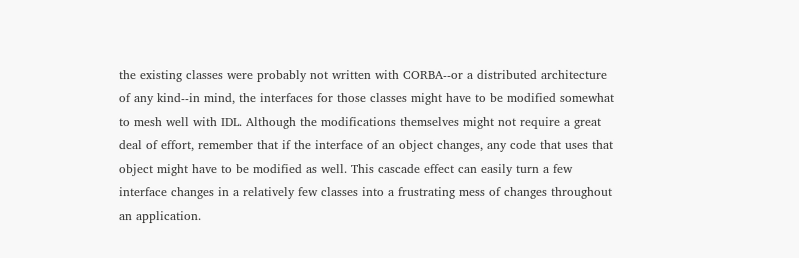the existing classes were probably not written with CORBA--or a distributed architecture of any kind--in mind, the interfaces for those classes might have to be modified somewhat to mesh well with IDL. Although the modifications themselves might not require a great deal of effort, remember that if the interface of an object changes, any code that uses that object might have to be modified as well. This cascade effect can easily turn a few interface changes in a relatively few classes into a frustrating mess of changes throughout an application.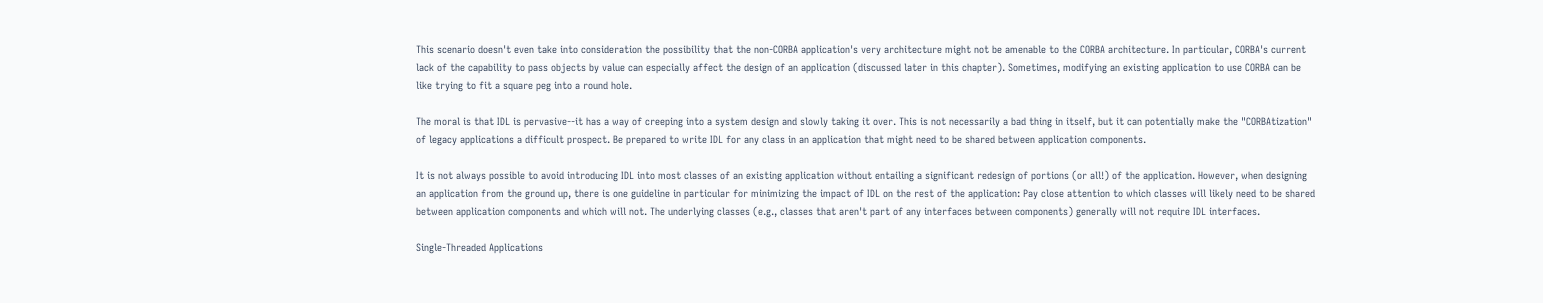This scenario doesn't even take into consideration the possibility that the non-CORBA application's very architecture might not be amenable to the CORBA architecture. In particular, CORBA's current lack of the capability to pass objects by value can especially affect the design of an application (discussed later in this chapter). Sometimes, modifying an existing application to use CORBA can be like trying to fit a square peg into a round hole.

The moral is that IDL is pervasive--it has a way of creeping into a system design and slowly taking it over. This is not necessarily a bad thing in itself, but it can potentially make the "CORBAtization" of legacy applications a difficult prospect. Be prepared to write IDL for any class in an application that might need to be shared between application components.

It is not always possible to avoid introducing IDL into most classes of an existing application without entailing a significant redesign of portions (or all!) of the application. However, when designing an application from the ground up, there is one guideline in particular for minimizing the impact of IDL on the rest of the application: Pay close attention to which classes will likely need to be shared between application components and which will not. The underlying classes (e.g., classes that aren't part of any interfaces between components) generally will not require IDL interfaces.

Single-Threaded Applications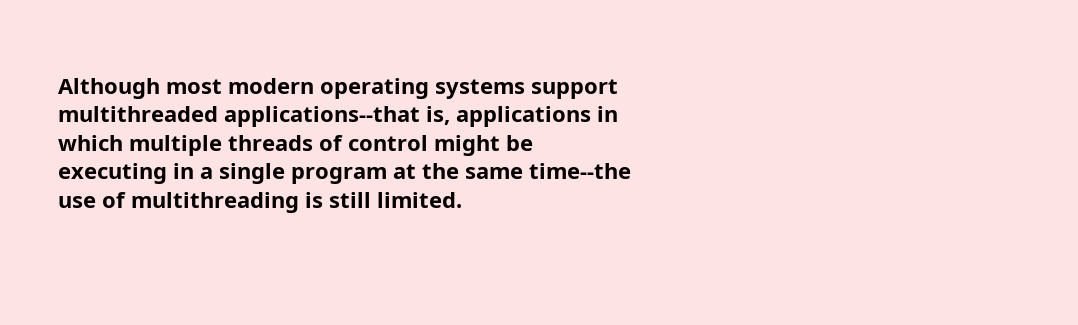Although most modern operating systems support multithreaded applications--that is, applications in which multiple threads of control might be executing in a single program at the same time--the use of multithreading is still limited.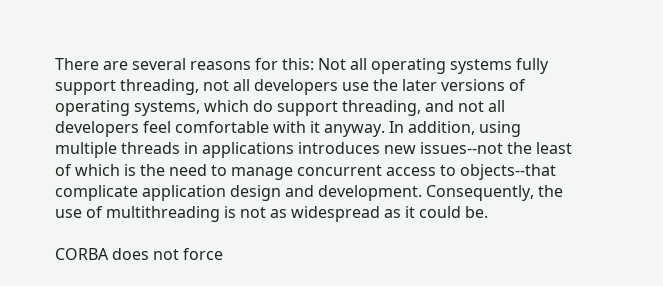There are several reasons for this: Not all operating systems fully support threading, not all developers use the later versions of operating systems, which do support threading, and not all developers feel comfortable with it anyway. In addition, using multiple threads in applications introduces new issues--not the least of which is the need to manage concurrent access to objects--that complicate application design and development. Consequently, the use of multithreading is not as widespread as it could be.

CORBA does not force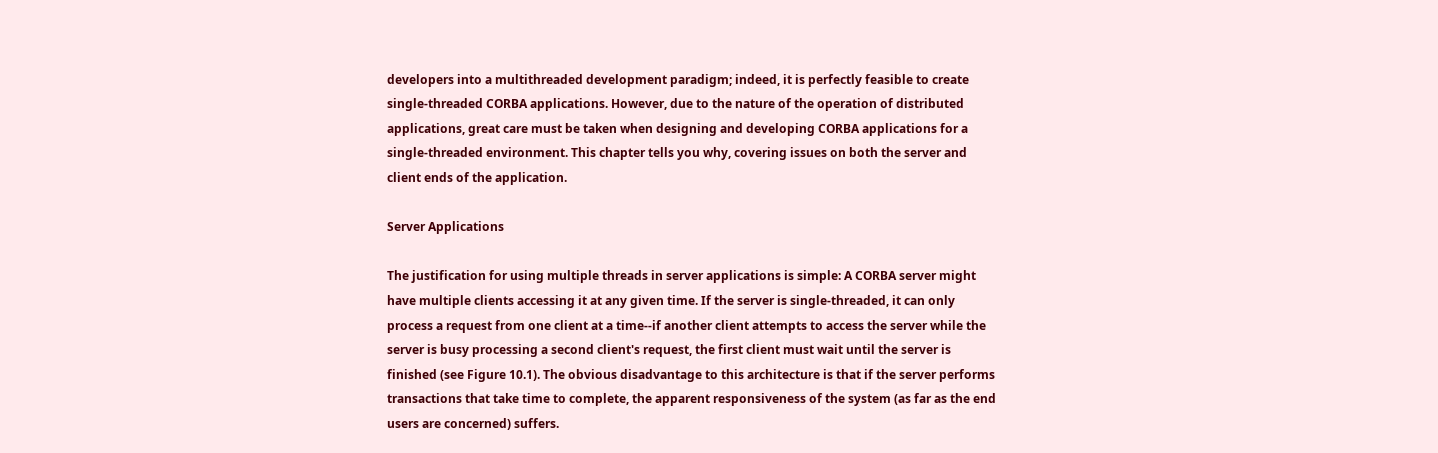developers into a multithreaded development paradigm; indeed, it is perfectly feasible to create single-threaded CORBA applications. However, due to the nature of the operation of distributed applications, great care must be taken when designing and developing CORBA applications for a single-threaded environment. This chapter tells you why, covering issues on both the server and client ends of the application.

Server Applications

The justification for using multiple threads in server applications is simple: A CORBA server might have multiple clients accessing it at any given time. If the server is single-threaded, it can only process a request from one client at a time--if another client attempts to access the server while the server is busy processing a second client's request, the first client must wait until the server is finished (see Figure 10.1). The obvious disadvantage to this architecture is that if the server performs transactions that take time to complete, the apparent responsiveness of the system (as far as the end users are concerned) suffers.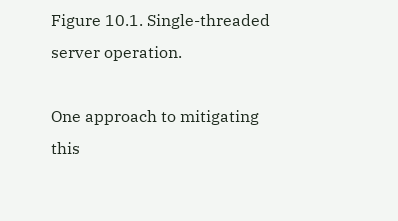Figure 10.1. Single-threaded server operation.

One approach to mitigating this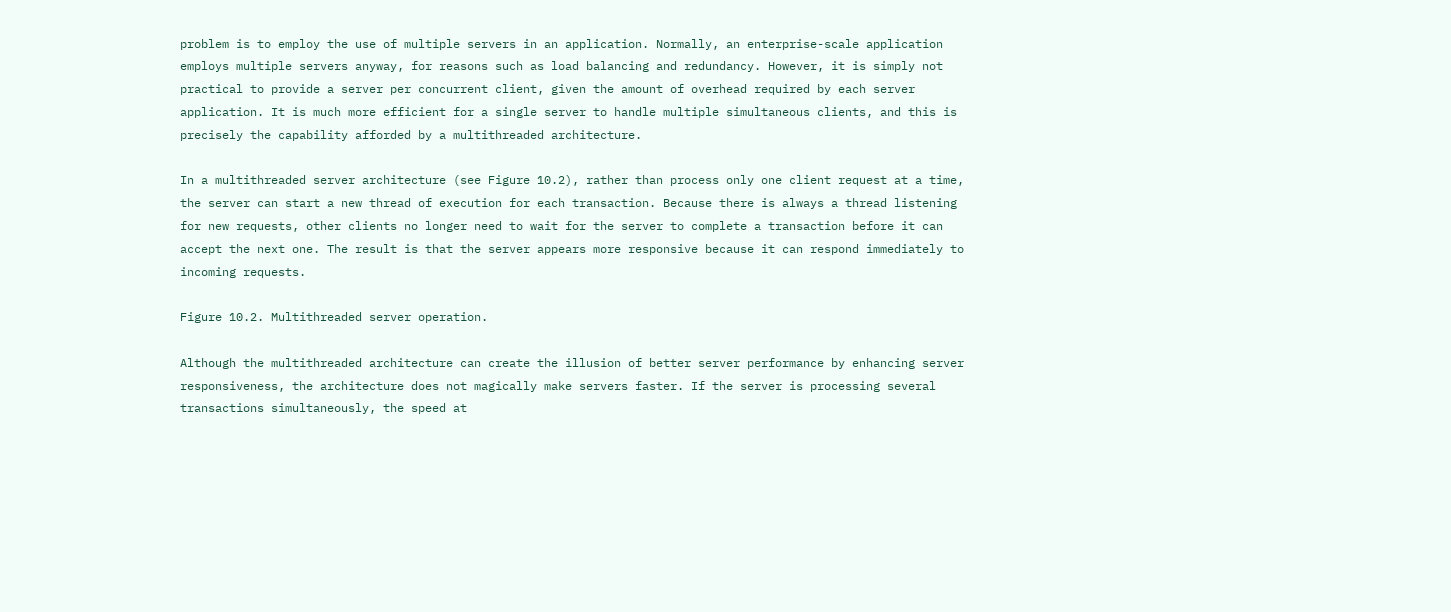problem is to employ the use of multiple servers in an application. Normally, an enterprise-scale application employs multiple servers anyway, for reasons such as load balancing and redundancy. However, it is simply not practical to provide a server per concurrent client, given the amount of overhead required by each server application. It is much more efficient for a single server to handle multiple simultaneous clients, and this is precisely the capability afforded by a multithreaded architecture.

In a multithreaded server architecture (see Figure 10.2), rather than process only one client request at a time, the server can start a new thread of execution for each transaction. Because there is always a thread listening for new requests, other clients no longer need to wait for the server to complete a transaction before it can accept the next one. The result is that the server appears more responsive because it can respond immediately to incoming requests.

Figure 10.2. Multithreaded server operation.

Although the multithreaded architecture can create the illusion of better server performance by enhancing server responsiveness, the architecture does not magically make servers faster. If the server is processing several transactions simultaneously, the speed at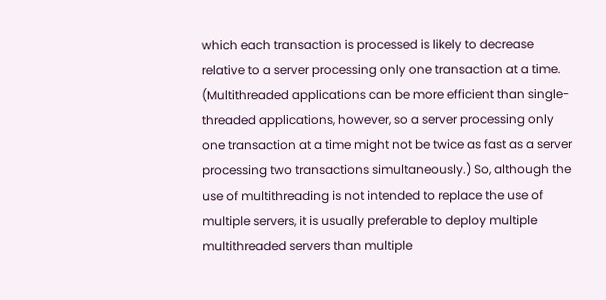which each transaction is processed is likely to decrease relative to a server processing only one transaction at a time. (Multithreaded applications can be more efficient than single-threaded applications, however, so a server processing only one transaction at a time might not be twice as fast as a server processing two transactions simultaneously.) So, although the use of multithreading is not intended to replace the use of multiple servers, it is usually preferable to deploy multiple multithreaded servers than multiple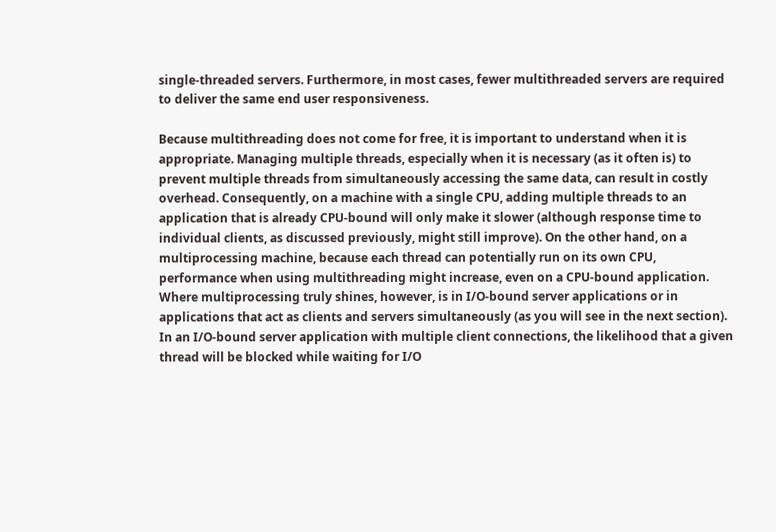single-threaded servers. Furthermore, in most cases, fewer multithreaded servers are required to deliver the same end user responsiveness.

Because multithreading does not come for free, it is important to understand when it is appropriate. Managing multiple threads, especially when it is necessary (as it often is) to prevent multiple threads from simultaneously accessing the same data, can result in costly overhead. Consequently, on a machine with a single CPU, adding multiple threads to an application that is already CPU-bound will only make it slower (although response time to individual clients, as discussed previously, might still improve). On the other hand, on a multiprocessing machine, because each thread can potentially run on its own CPU, performance when using multithreading might increase, even on a CPU-bound application. Where multiprocessing truly shines, however, is in I/O-bound server applications or in applications that act as clients and servers simultaneously (as you will see in the next section). In an I/O-bound server application with multiple client connections, the likelihood that a given thread will be blocked while waiting for I/O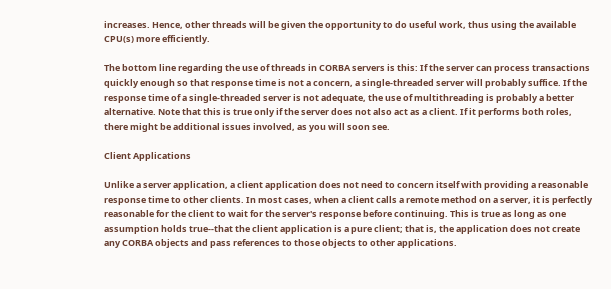increases. Hence, other threads will be given the opportunity to do useful work, thus using the available CPU(s) more efficiently.

The bottom line regarding the use of threads in CORBA servers is this: If the server can process transactions quickly enough so that response time is not a concern, a single-threaded server will probably suffice. If the response time of a single-threaded server is not adequate, the use of multithreading is probably a better alternative. Note that this is true only if the server does not also act as a client. If it performs both roles, there might be additional issues involved, as you will soon see.

Client Applications

Unlike a server application, a client application does not need to concern itself with providing a reasonable response time to other clients. In most cases, when a client calls a remote method on a server, it is perfectly reasonable for the client to wait for the server's response before continuing. This is true as long as one assumption holds true--that the client application is a pure client; that is, the application does not create any CORBA objects and pass references to those objects to other applications.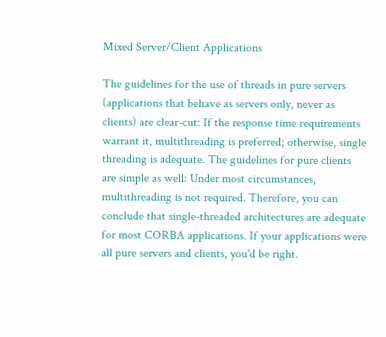Mixed Server/Client Applications

The guidelines for the use of threads in pure servers (applications that behave as servers only, never as clients) are clear-cut: If the response time requirements warrant it, multithreading is preferred; otherwise, single threading is adequate. The guidelines for pure clients are simple as well: Under most circumstances, multithreading is not required. Therefore, you can conclude that single-threaded architectures are adequate for most CORBA applications. If your applications were all pure servers and clients, you'd be right.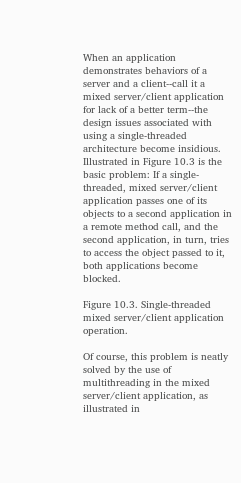When an application demonstrates behaviors of a server and a client--call it a mixed server/client application for lack of a better term--the design issues associated with using a single-threaded architecture become insidious. Illustrated in Figure 10.3 is the basic problem: If a single-threaded, mixed server/client application passes one of its objects to a second application in a remote method call, and the second application, in turn, tries to access the object passed to it, both applications become blocked.

Figure 10.3. Single-threaded mixed server/client application operation.

Of course, this problem is neatly solved by the use of multithreading in the mixed server/client application, as illustrated in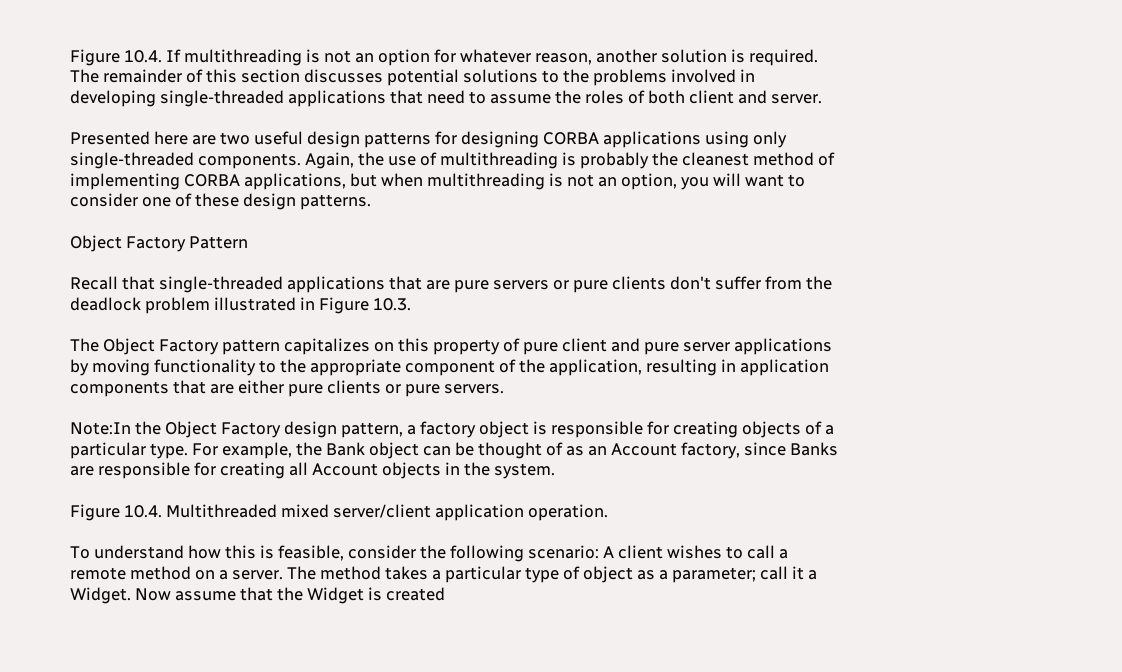Figure 10.4. If multithreading is not an option for whatever reason, another solution is required. The remainder of this section discusses potential solutions to the problems involved in developing single-threaded applications that need to assume the roles of both client and server.

Presented here are two useful design patterns for designing CORBA applications using only single-threaded components. Again, the use of multithreading is probably the cleanest method of implementing CORBA applications, but when multithreading is not an option, you will want to consider one of these design patterns.

Object Factory Pattern

Recall that single-threaded applications that are pure servers or pure clients don't suffer from the deadlock problem illustrated in Figure 10.3.

The Object Factory pattern capitalizes on this property of pure client and pure server applications by moving functionality to the appropriate component of the application, resulting in application components that are either pure clients or pure servers.

Note:In the Object Factory design pattern, a factory object is responsible for creating objects of a particular type. For example, the Bank object can be thought of as an Account factory, since Banks are responsible for creating all Account objects in the system.

Figure 10.4. Multithreaded mixed server/client application operation.

To understand how this is feasible, consider the following scenario: A client wishes to call a remote method on a server. The method takes a particular type of object as a parameter; call it a Widget. Now assume that the Widget is created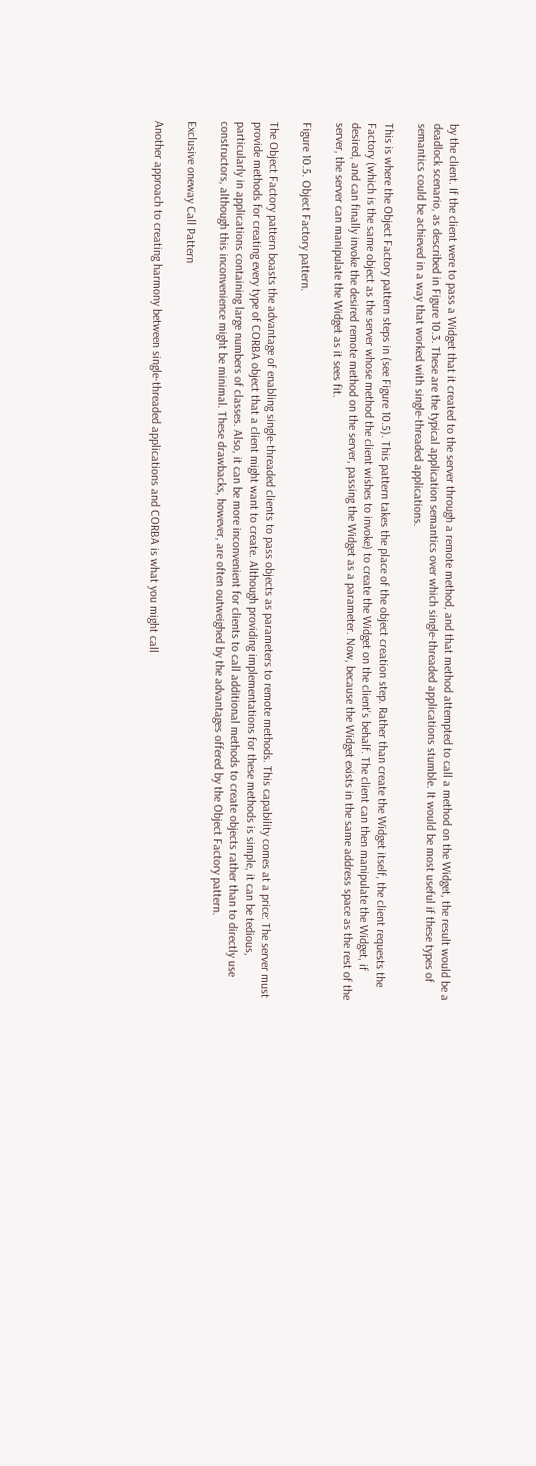by the client. If the client were to pass a Widget that it created to the server through a remote method, and that method attempted to call a method on the Widget, the result would be a deadlock scenario, as described in Figure 10.3. These are the typical application semantics over which single-threaded applications stumble. It would be most useful if these types of semantics could be achieved in a way that worked with single-threaded applications.

This is where the Object Factory pattern steps in (see Figure 10.5). This pattern takes the place of the object creation step. Rather than create the Widget itself, the client requests the Factory (which is the same object as the server whose method the client wishes to invoke) to create the Widget on the client's behalf. The client can then manipulate the Widget, if desired, and can finally invoke the desired remote method on the server, passing the Widget as a parameter. Now, because the Widget exists in the same address space as the rest of the server, the server can manipulate the Widget as it sees fit.

Figure 10.5. Object Factory pattern.

The Object Factory pattern boasts the advantage of enabling single-threaded clients to pass objects as parameters to remote methods. This capability comes at a price: The server must provide methods for creating every type of CORBA object that a client might want to create. Although providing implementations for these methods is simple, it can be tedious, particularly in applications containing large numbers of classes. Also, it can be more inconvenient for clients to call additional methods to create objects rather than to directly use constructors, although this inconvenience might be minimal. These drawbacks, however, are often outweighed by the advantages offered by the Object Factory pattern.

Exclusive oneway Call Pattern

Another approach to creating harmony between single-threaded applications and CORBA is what you might call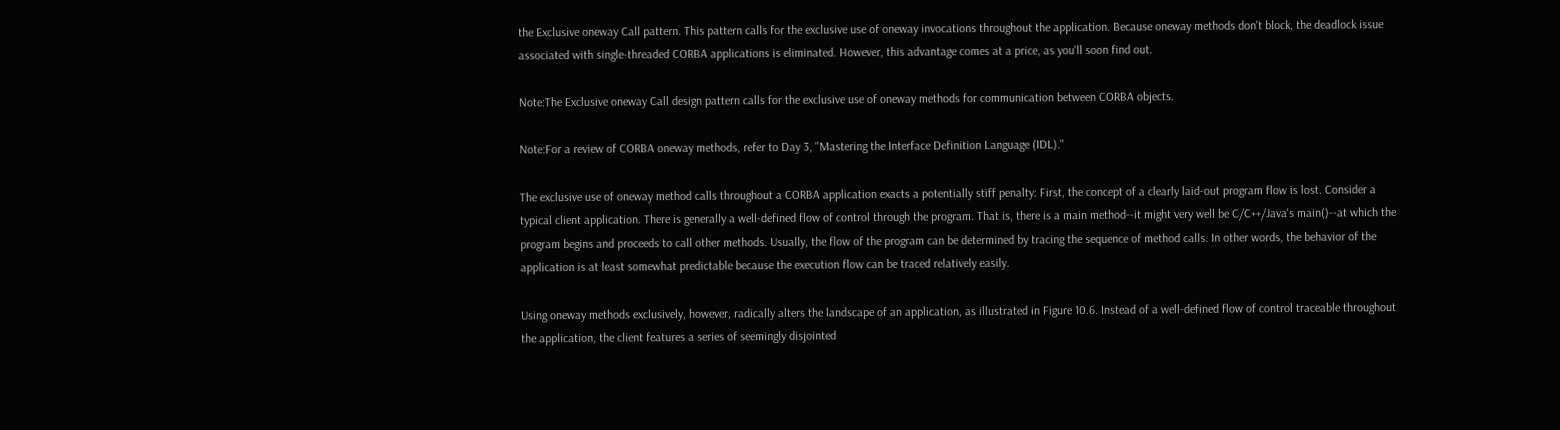the Exclusive oneway Call pattern. This pattern calls for the exclusive use of oneway invocations throughout the application. Because oneway methods don't block, the deadlock issue associated with single-threaded CORBA applications is eliminated. However, this advantage comes at a price, as you'll soon find out.

Note:The Exclusive oneway Call design pattern calls for the exclusive use of oneway methods for communication between CORBA objects.

Note:For a review of CORBA oneway methods, refer to Day 3, "Mastering the Interface Definition Language (IDL)."

The exclusive use of oneway method calls throughout a CORBA application exacts a potentially stiff penalty: First, the concept of a clearly laid-out program flow is lost. Consider a typical client application. There is generally a well-defined flow of control through the program. That is, there is a main method--it might very well be C/C++/Java's main()--at which the program begins and proceeds to call other methods. Usually, the flow of the program can be determined by tracing the sequence of method calls. In other words, the behavior of the application is at least somewhat predictable because the execution flow can be traced relatively easily.

Using oneway methods exclusively, however, radically alters the landscape of an application, as illustrated in Figure 10.6. Instead of a well-defined flow of control traceable throughout the application, the client features a series of seemingly disjointed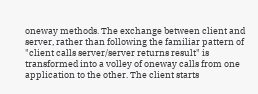oneway methods. The exchange between client and server, rather than following the familiar pattern of "client calls server/server returns result" is transformed into a volley of oneway calls from one application to the other. The client starts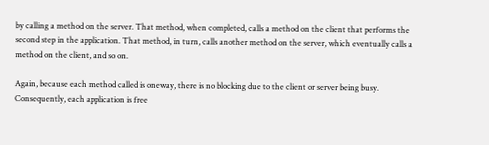by calling a method on the server. That method, when completed, calls a method on the client that performs the second step in the application. That method, in turn, calls another method on the server, which eventually calls a method on the client, and so on.

Again, because each method called is oneway, there is no blocking due to the client or server being busy. Consequently, each application is free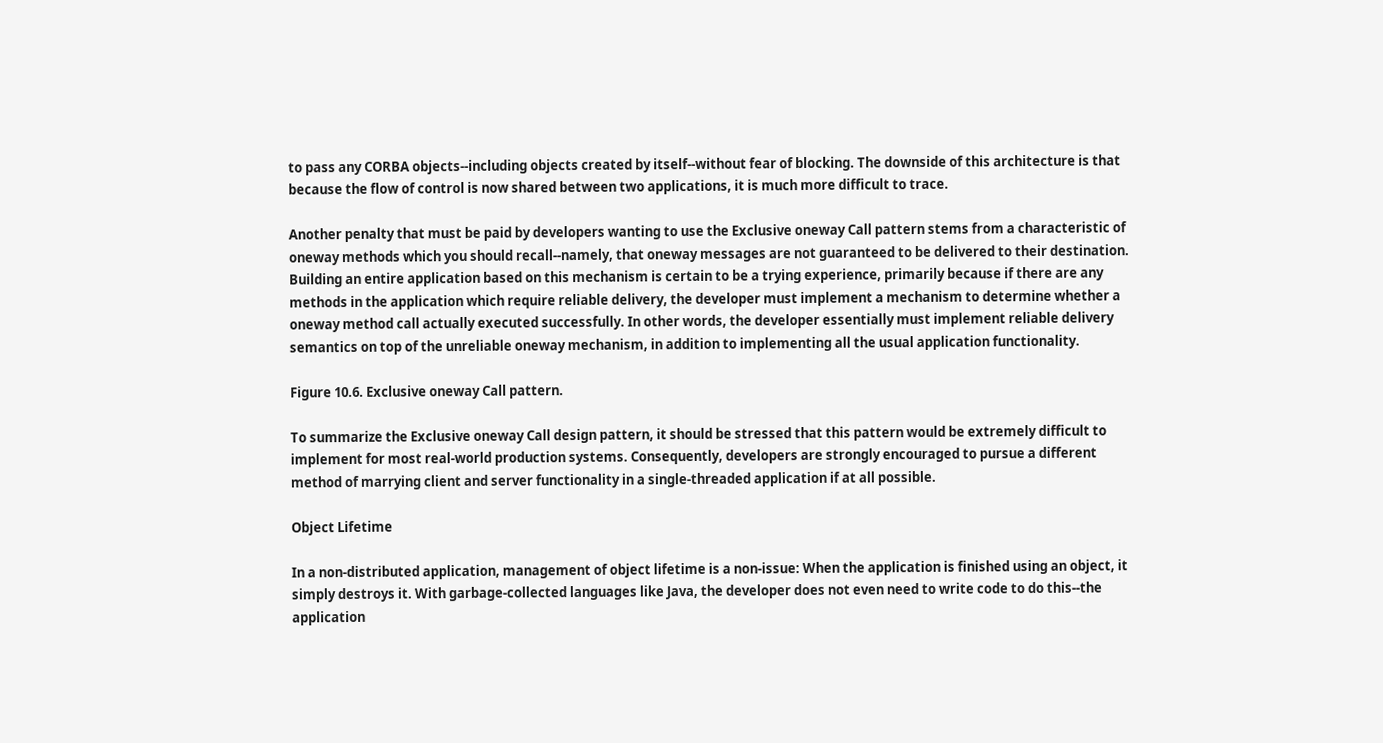to pass any CORBA objects--including objects created by itself--without fear of blocking. The downside of this architecture is that because the flow of control is now shared between two applications, it is much more difficult to trace.

Another penalty that must be paid by developers wanting to use the Exclusive oneway Call pattern stems from a characteristic of oneway methods which you should recall--namely, that oneway messages are not guaranteed to be delivered to their destination. Building an entire application based on this mechanism is certain to be a trying experience, primarily because if there are any methods in the application which require reliable delivery, the developer must implement a mechanism to determine whether a oneway method call actually executed successfully. In other words, the developer essentially must implement reliable delivery semantics on top of the unreliable oneway mechanism, in addition to implementing all the usual application functionality.

Figure 10.6. Exclusive oneway Call pattern.

To summarize the Exclusive oneway Call design pattern, it should be stressed that this pattern would be extremely difficult to implement for most real-world production systems. Consequently, developers are strongly encouraged to pursue a different method of marrying client and server functionality in a single-threaded application if at all possible.

Object Lifetime

In a non-distributed application, management of object lifetime is a non-issue: When the application is finished using an object, it simply destroys it. With garbage-collected languages like Java, the developer does not even need to write code to do this--the application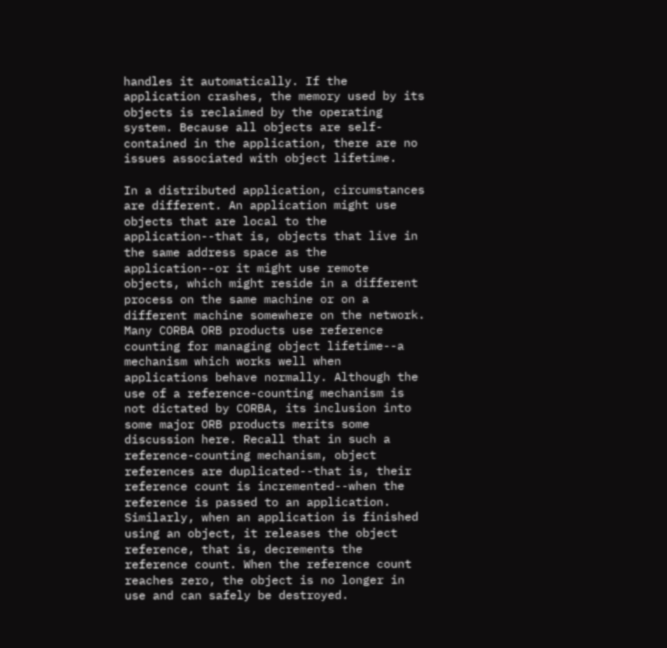handles it automatically. If the application crashes, the memory used by its objects is reclaimed by the operating system. Because all objects are self-contained in the application, there are no issues associated with object lifetime.

In a distributed application, circumstances are different. An application might use objects that are local to the application--that is, objects that live in the same address space as the application--or it might use remote objects, which might reside in a different process on the same machine or on a different machine somewhere on the network. Many CORBA ORB products use reference counting for managing object lifetime--a mechanism which works well when applications behave normally. Although the use of a reference-counting mechanism is not dictated by CORBA, its inclusion into some major ORB products merits some discussion here. Recall that in such a reference-counting mechanism, object references are duplicated--that is, their reference count is incremented--when the reference is passed to an application. Similarly, when an application is finished using an object, it releases the object reference, that is, decrements the reference count. When the reference count reaches zero, the object is no longer in use and can safely be destroyed.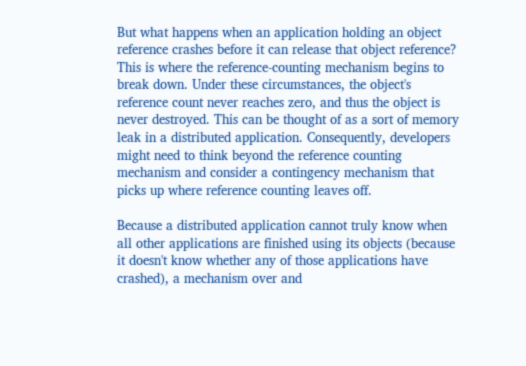But what happens when an application holding an object reference crashes before it can release that object reference? This is where the reference-counting mechanism begins to break down. Under these circumstances, the object's reference count never reaches zero, and thus the object is never destroyed. This can be thought of as a sort of memory leak in a distributed application. Consequently, developers might need to think beyond the reference counting mechanism and consider a contingency mechanism that picks up where reference counting leaves off.

Because a distributed application cannot truly know when all other applications are finished using its objects (because it doesn't know whether any of those applications have crashed), a mechanism over and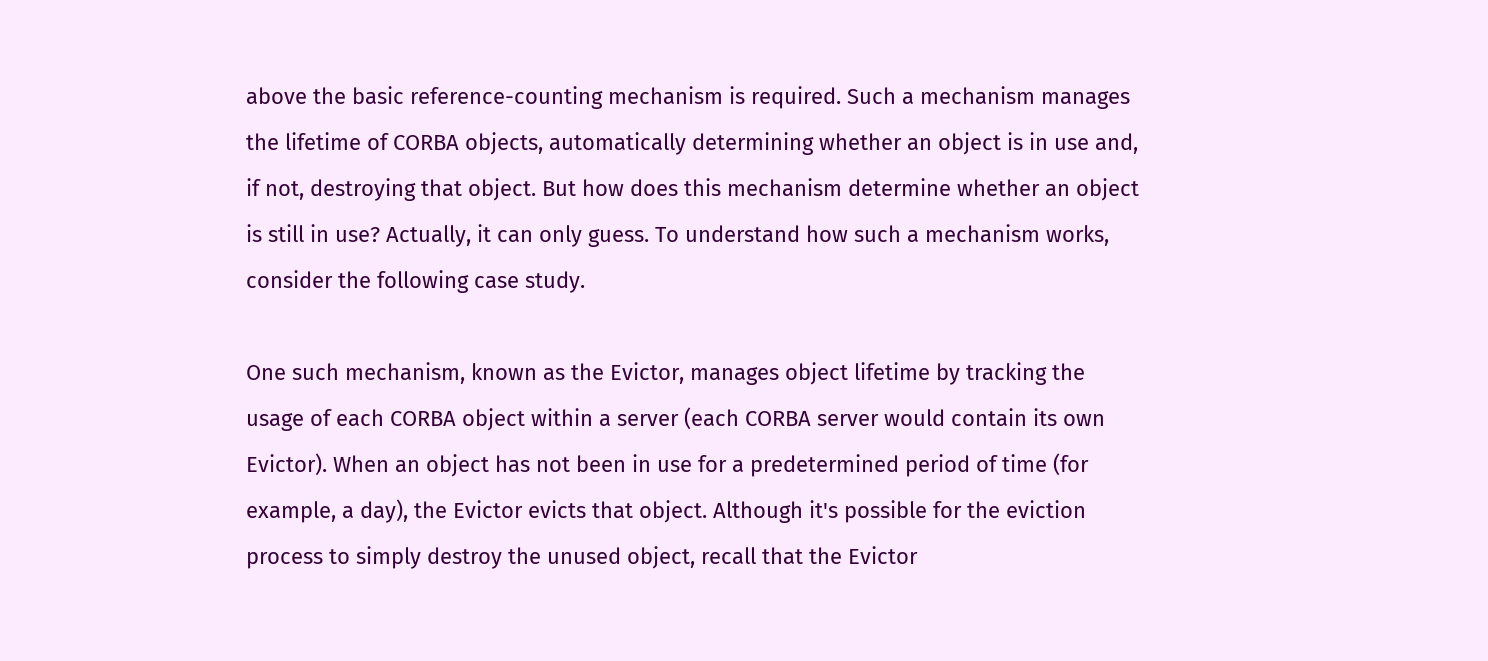above the basic reference-counting mechanism is required. Such a mechanism manages the lifetime of CORBA objects, automatically determining whether an object is in use and, if not, destroying that object. But how does this mechanism determine whether an object is still in use? Actually, it can only guess. To understand how such a mechanism works, consider the following case study.

One such mechanism, known as the Evictor, manages object lifetime by tracking the usage of each CORBA object within a server (each CORBA server would contain its own Evictor). When an object has not been in use for a predetermined period of time (for example, a day), the Evictor evicts that object. Although it's possible for the eviction process to simply destroy the unused object, recall that the Evictor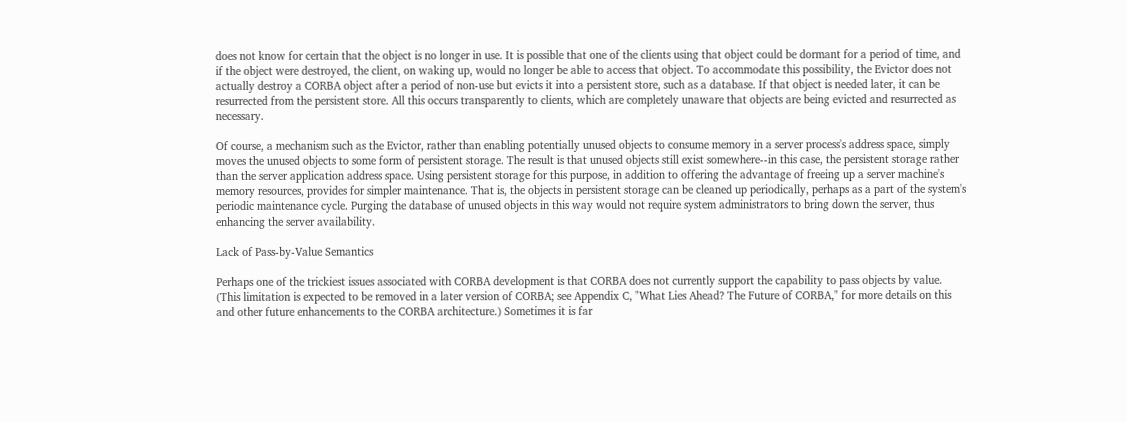does not know for certain that the object is no longer in use. It is possible that one of the clients using that object could be dormant for a period of time, and if the object were destroyed, the client, on waking up, would no longer be able to access that object. To accommodate this possibility, the Evictor does not actually destroy a CORBA object after a period of non-use but evicts it into a persistent store, such as a database. If that object is needed later, it can be resurrected from the persistent store. All this occurs transparently to clients, which are completely unaware that objects are being evicted and resurrected as necessary.

Of course, a mechanism such as the Evictor, rather than enabling potentially unused objects to consume memory in a server process's address space, simply moves the unused objects to some form of persistent storage. The result is that unused objects still exist somewhere--in this case, the persistent storage rather than the server application address space. Using persistent storage for this purpose, in addition to offering the advantage of freeing up a server machine's memory resources, provides for simpler maintenance. That is, the objects in persistent storage can be cleaned up periodically, perhaps as a part of the system's periodic maintenance cycle. Purging the database of unused objects in this way would not require system administrators to bring down the server, thus enhancing the server availability.

Lack of Pass-by-Value Semantics

Perhaps one of the trickiest issues associated with CORBA development is that CORBA does not currently support the capability to pass objects by value. (This limitation is expected to be removed in a later version of CORBA; see Appendix C, "What Lies Ahead? The Future of CORBA," for more details on this and other future enhancements to the CORBA architecture.) Sometimes it is far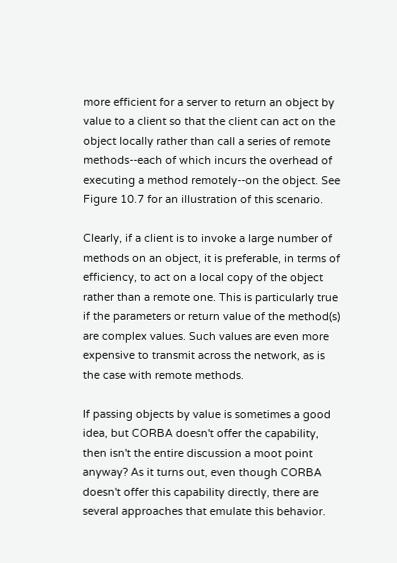more efficient for a server to return an object by value to a client so that the client can act on the object locally rather than call a series of remote methods--each of which incurs the overhead of executing a method remotely--on the object. See Figure 10.7 for an illustration of this scenario.

Clearly, if a client is to invoke a large number of methods on an object, it is preferable, in terms of efficiency, to act on a local copy of the object rather than a remote one. This is particularly true if the parameters or return value of the method(s) are complex values. Such values are even more expensive to transmit across the network, as is the case with remote methods.

If passing objects by value is sometimes a good idea, but CORBA doesn't offer the capability, then isn't the entire discussion a moot point anyway? As it turns out, even though CORBA doesn't offer this capability directly, there are several approaches that emulate this behavior.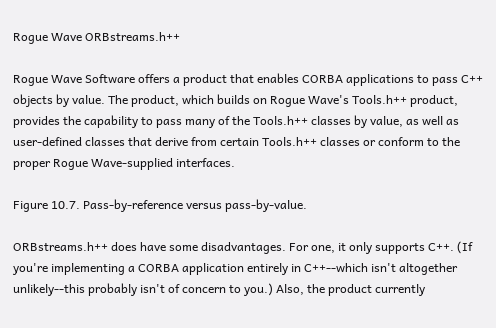Rogue Wave ORBstreams.h++

Rogue Wave Software offers a product that enables CORBA applications to pass C++ objects by value. The product, which builds on Rogue Wave's Tools.h++ product, provides the capability to pass many of the Tools.h++ classes by value, as well as user-defined classes that derive from certain Tools.h++ classes or conform to the proper Rogue Wave-supplied interfaces.

Figure 10.7. Pass-by-reference versus pass-by-value.

ORBstreams.h++ does have some disadvantages. For one, it only supports C++. (If you're implementing a CORBA application entirely in C++--which isn't altogether unlikely--this probably isn't of concern to you.) Also, the product currently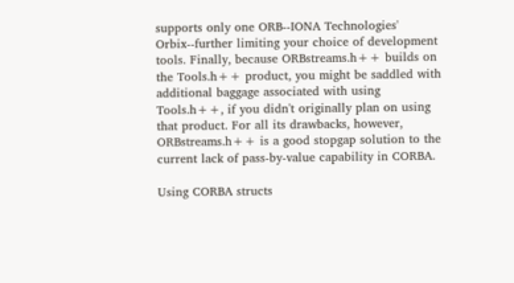supports only one ORB--IONA Technologies' Orbix--further limiting your choice of development tools. Finally, because ORBstreams.h++ builds on the Tools.h++ product, you might be saddled with additional baggage associated with using Tools.h++, if you didn't originally plan on using that product. For all its drawbacks, however, ORBstreams.h++ is a good stopgap solution to the current lack of pass-by-value capability in CORBA.

Using CORBA structs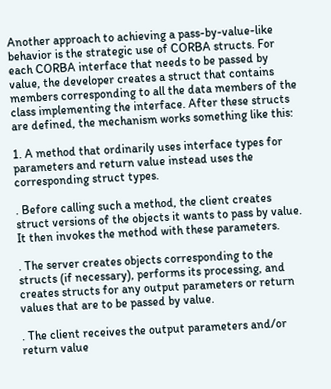Another approach to achieving a pass-by-value-like behavior is the strategic use of CORBA structs. For each CORBA interface that needs to be passed by value, the developer creates a struct that contains members corresponding to all the data members of the class implementing the interface. After these structs are defined, the mechanism works something like this:

1. A method that ordinarily uses interface types for parameters and return value instead uses the corresponding struct types.

. Before calling such a method, the client creates struct versions of the objects it wants to pass by value. It then invokes the method with these parameters.

. The server creates objects corresponding to the structs (if necessary), performs its processing, and creates structs for any output parameters or return values that are to be passed by value.

. The client receives the output parameters and/or return value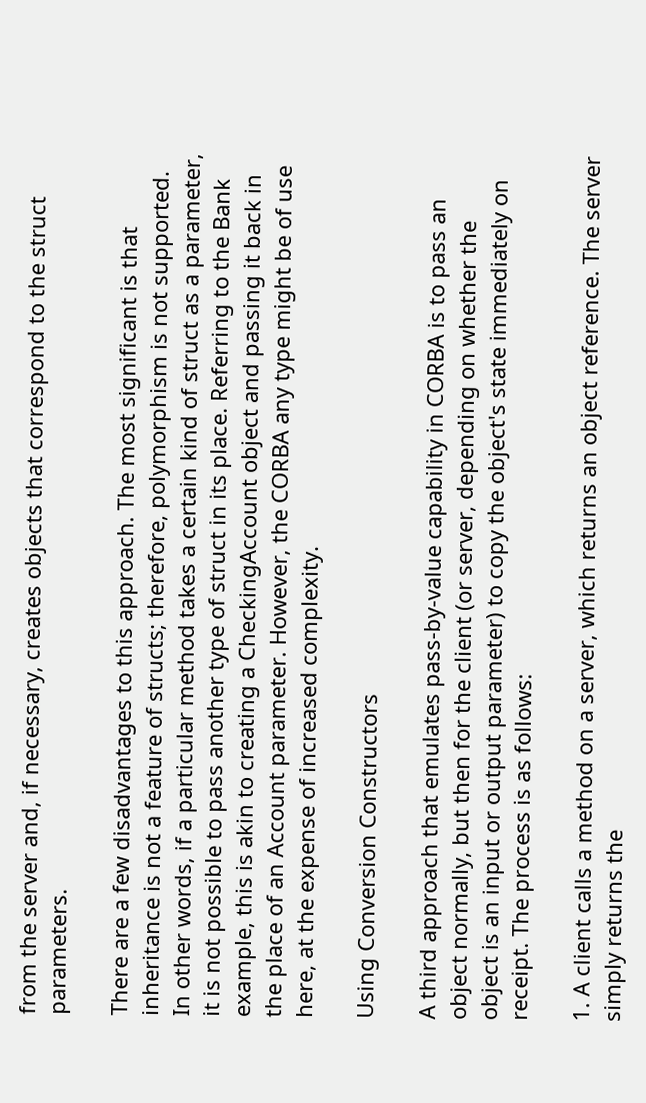from the server and, if necessary, creates objects that correspond to the struct parameters.

There are a few disadvantages to this approach. The most significant is that inheritance is not a feature of structs; therefore, polymorphism is not supported. In other words, if a particular method takes a certain kind of struct as a parameter, it is not possible to pass another type of struct in its place. Referring to the Bank example, this is akin to creating a CheckingAccount object and passing it back in the place of an Account parameter. However, the CORBA any type might be of use here, at the expense of increased complexity.

Using Conversion Constructors

A third approach that emulates pass-by-value capability in CORBA is to pass an object normally, but then for the client (or server, depending on whether the object is an input or output parameter) to copy the object's state immediately on receipt. The process is as follows:

1. A client calls a method on a server, which returns an object reference. The server simply returns the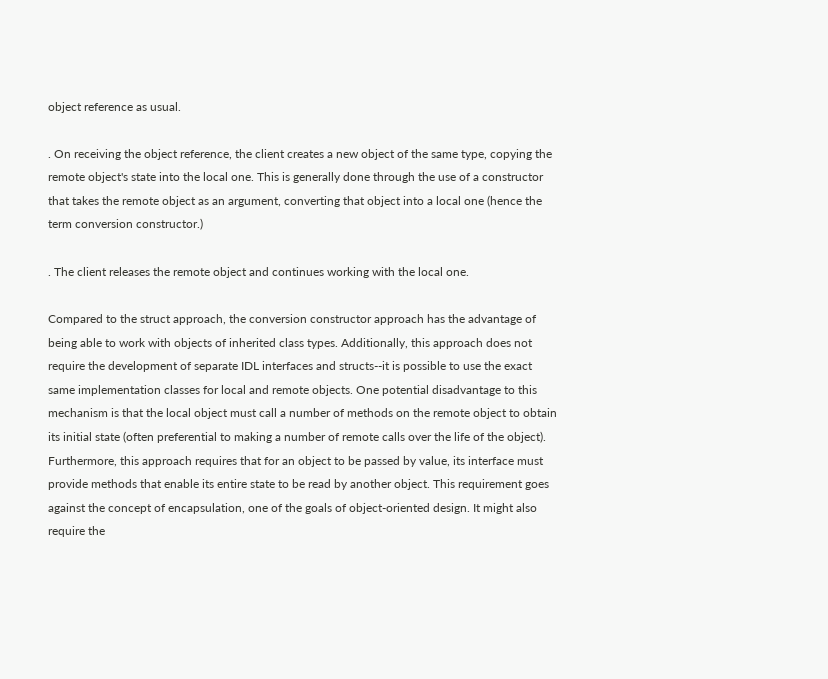object reference as usual.

. On receiving the object reference, the client creates a new object of the same type, copying the remote object's state into the local one. This is generally done through the use of a constructor that takes the remote object as an argument, converting that object into a local one (hence the term conversion constructor.)

. The client releases the remote object and continues working with the local one.

Compared to the struct approach, the conversion constructor approach has the advantage of being able to work with objects of inherited class types. Additionally, this approach does not require the development of separate IDL interfaces and structs--it is possible to use the exact same implementation classes for local and remote objects. One potential disadvantage to this mechanism is that the local object must call a number of methods on the remote object to obtain its initial state (often preferential to making a number of remote calls over the life of the object). Furthermore, this approach requires that for an object to be passed by value, its interface must provide methods that enable its entire state to be read by another object. This requirement goes against the concept of encapsulation, one of the goals of object-oriented design. It might also require the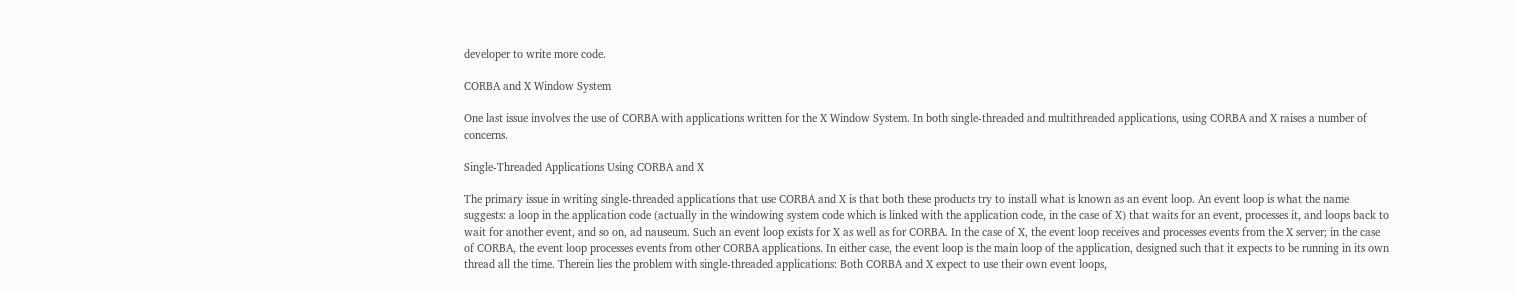developer to write more code.

CORBA and X Window System

One last issue involves the use of CORBA with applications written for the X Window System. In both single-threaded and multithreaded applications, using CORBA and X raises a number of concerns.

Single-Threaded Applications Using CORBA and X

The primary issue in writing single-threaded applications that use CORBA and X is that both these products try to install what is known as an event loop. An event loop is what the name suggests: a loop in the application code (actually in the windowing system code which is linked with the application code, in the case of X) that waits for an event, processes it, and loops back to wait for another event, and so on, ad nauseum. Such an event loop exists for X as well as for CORBA. In the case of X, the event loop receives and processes events from the X server; in the case of CORBA, the event loop processes events from other CORBA applications. In either case, the event loop is the main loop of the application, designed such that it expects to be running in its own thread all the time. Therein lies the problem with single-threaded applications: Both CORBA and X expect to use their own event loops,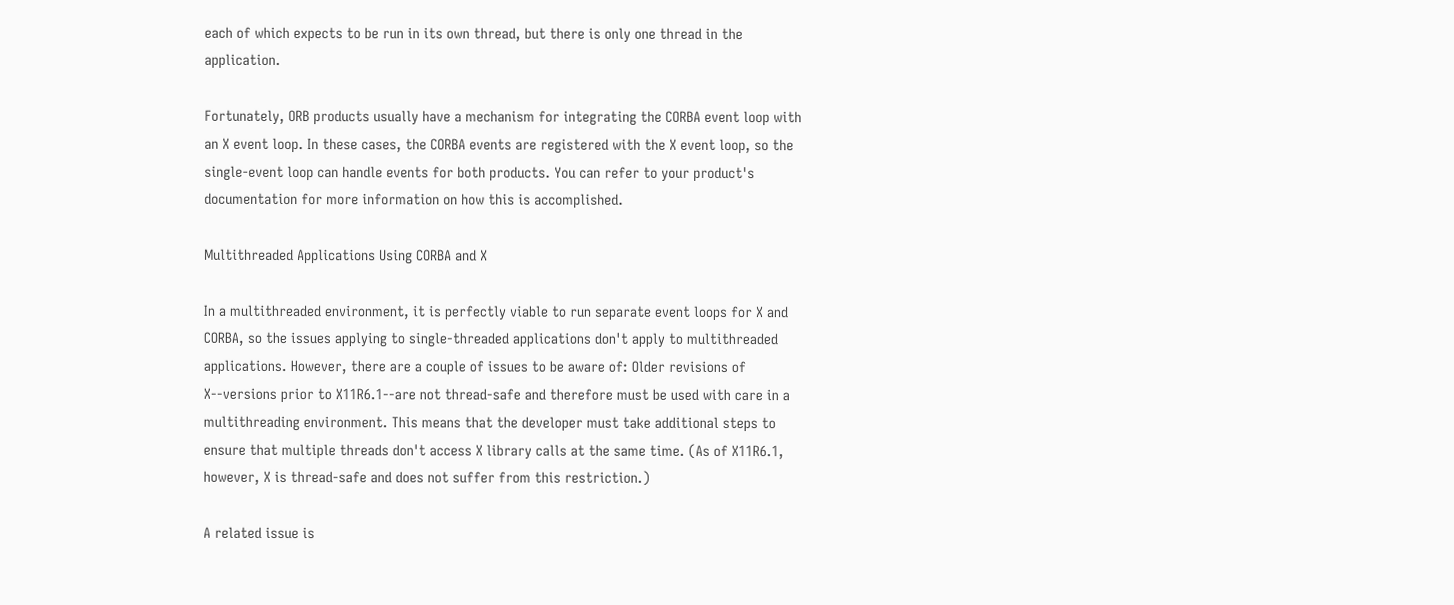each of which expects to be run in its own thread, but there is only one thread in the application.

Fortunately, ORB products usually have a mechanism for integrating the CORBA event loop with an X event loop. In these cases, the CORBA events are registered with the X event loop, so the single-event loop can handle events for both products. You can refer to your product's documentation for more information on how this is accomplished.

Multithreaded Applications Using CORBA and X

In a multithreaded environment, it is perfectly viable to run separate event loops for X and CORBA, so the issues applying to single-threaded applications don't apply to multithreaded applications. However, there are a couple of issues to be aware of: Older revisions of X--versions prior to X11R6.1--are not thread-safe and therefore must be used with care in a multithreading environment. This means that the developer must take additional steps to ensure that multiple threads don't access X library calls at the same time. (As of X11R6.1, however, X is thread-safe and does not suffer from this restriction.)

A related issue is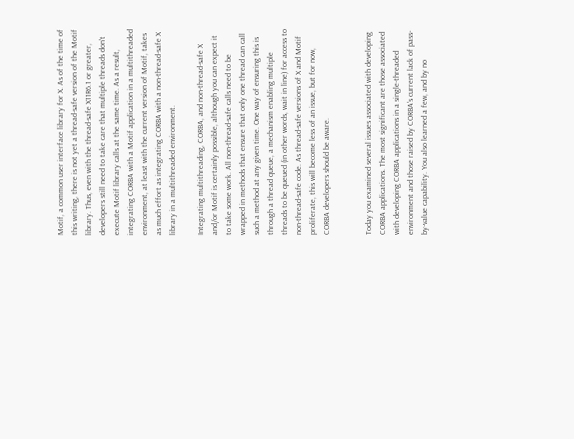Motif, a common user interface library for X. As of the time of this writing, there is not yet a thread-safe version of the Motif library. Thus, even with the thread-safe X11R6.1 or greater, developers still need to take care that multiple threads don't execute Motif library calls at the same time. As a result, integrating CORBA with a Motif application in a multithreaded environment, at least with the current version of Motif, takes as much effort as integrating CORBA with a non-thread-safe X library in a multithreaded environment.

Integrating multithreading, CORBA, and non-thread-safe X and/or Motif is certainly possible, although you can expect it to take some work. All non-thread-safe calls need to be wrapped in methods that ensure that only one thread can call such a method at any given time. One way of ensuring this is through a thread queue, a mechanism enabling multiple threads to be queued (in other words, wait in line) for access to non-thread-safe code. As thread-safe versions of X and Motif proliferate, this will become less of an issue, but for now, CORBA developers should be aware.


Today you examined several issues associated with developing CORBA applications. The most significant are those associated with developing CORBA applications in a single-threaded environment and those raised by CORBA's current lack of pass-by-value capability. You also learned a few, and by no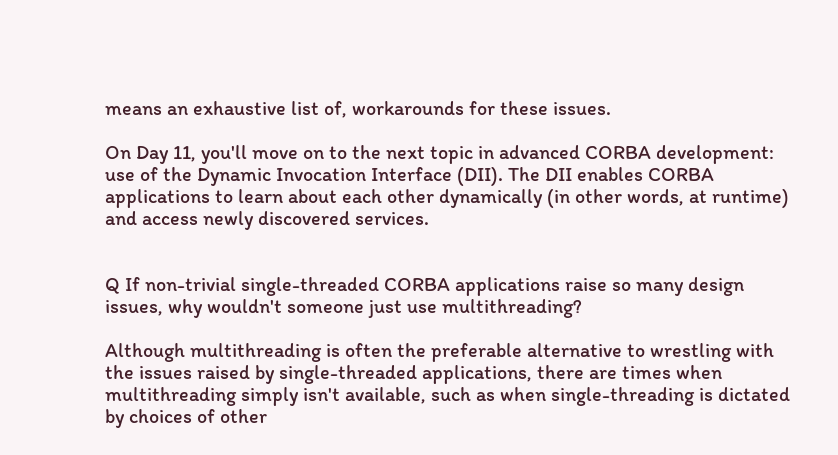means an exhaustive list of, workarounds for these issues.

On Day 11, you'll move on to the next topic in advanced CORBA development: use of the Dynamic Invocation Interface (DII). The DII enables CORBA applications to learn about each other dynamically (in other words, at runtime) and access newly discovered services.


Q If non-trivial single-threaded CORBA applications raise so many design issues, why wouldn't someone just use multithreading?

Although multithreading is often the preferable alternative to wrestling with the issues raised by single-threaded applications, there are times when multithreading simply isn't available, such as when single-threading is dictated by choices of other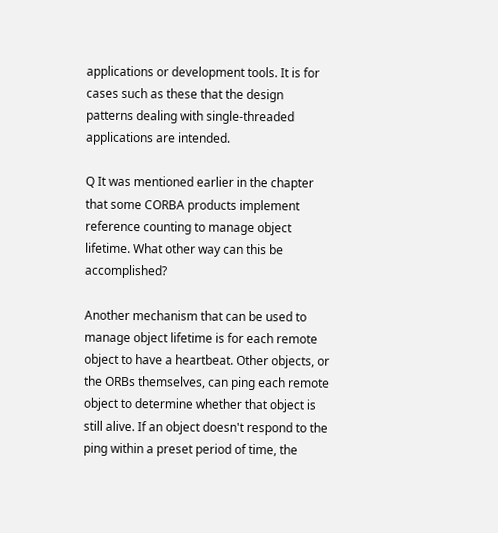applications or development tools. It is for cases such as these that the design patterns dealing with single-threaded applications are intended.

Q It was mentioned earlier in the chapter that some CORBA products implement reference counting to manage object lifetime. What other way can this be accomplished?

Another mechanism that can be used to manage object lifetime is for each remote object to have a heartbeat. Other objects, or the ORBs themselves, can ping each remote object to determine whether that object is still alive. If an object doesn't respond to the ping within a preset period of time, the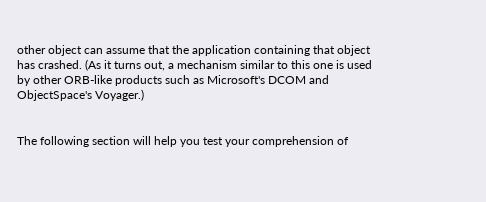other object can assume that the application containing that object has crashed. (As it turns out, a mechanism similar to this one is used by other ORB-like products such as Microsoft's DCOM and ObjectSpace's Voyager.)


The following section will help you test your comprehension of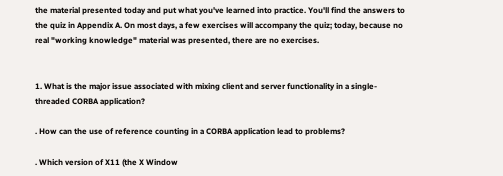the material presented today and put what you've learned into practice. You'll find the answers to the quiz in Appendix A. On most days, a few exercises will accompany the quiz; today, because no real "working knowledge" material was presented, there are no exercises.


1. What is the major issue associated with mixing client and server functionality in a single-threaded CORBA application?

. How can the use of reference counting in a CORBA application lead to problems?

. Which version of X11 (the X Window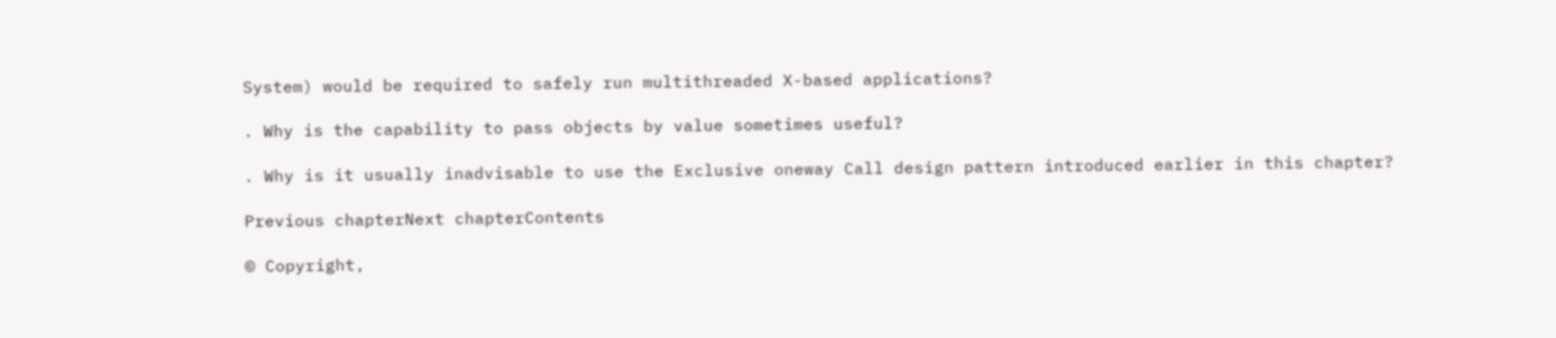System) would be required to safely run multithreaded X-based applications?

. Why is the capability to pass objects by value sometimes useful?

. Why is it usually inadvisable to use the Exclusive oneway Call design pattern introduced earlier in this chapter?

Previous chapterNext chapterContents

© Copyright,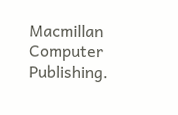Macmillan Computer Publishing.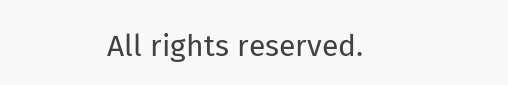All rights reserved.